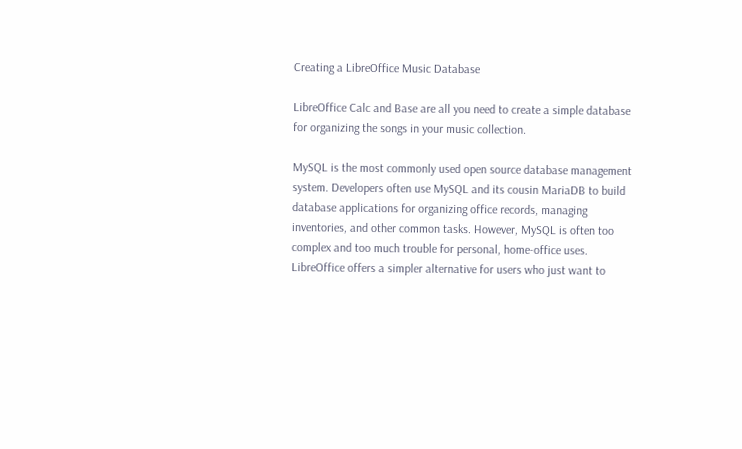Creating a LibreOffice Music Database

LibreOffice Calc and Base are all you need to create a simple database for organizing the songs in your music collection.

MySQL is the most commonly used open source database management system. Developers often use MySQL and its cousin MariaDB to build database applications for organizing office records, managing inventories, and other common tasks. However, MySQL is often too complex and too much trouble for personal, home-office uses. LibreOffice offers a simpler alternative for users who just want to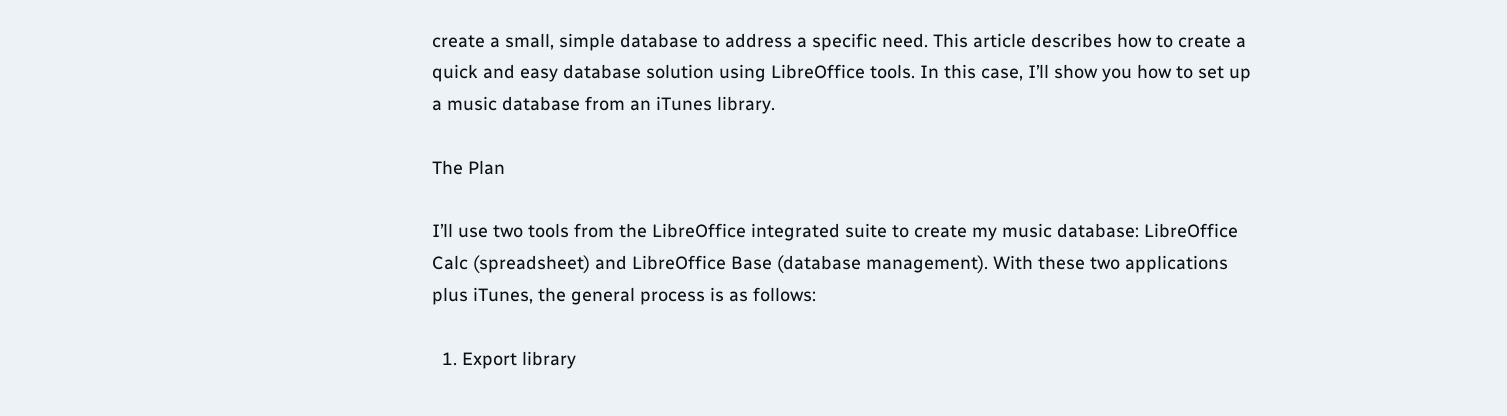create a small, simple database to address a specific need. This article describes how to create a quick and easy database solution using LibreOffice tools. In this case, I’ll show you how to set up a music database from an iTunes library.

The Plan

I’ll use two tools from the LibreOffice integrated suite to create my music database: LibreOffice Calc (spreadsheet) and LibreOffice Base (database management). With these two applications plus iTunes, the general process is as follows:

  1. Export library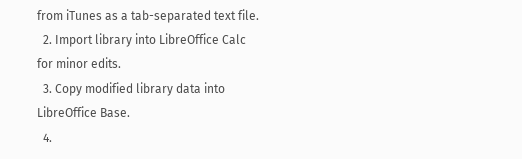from iTunes as a tab-separated text file.
  2. Import library into LibreOffice Calc for minor edits.
  3. Copy modified library data into LibreOffice Base.
  4.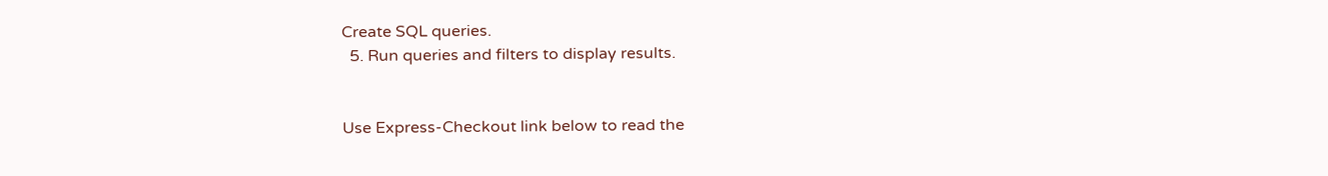Create SQL queries.
  5. Run queries and filters to display results.


Use Express-Checkout link below to read the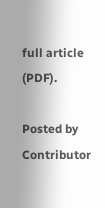full article (PDF).

Posted by Contributor